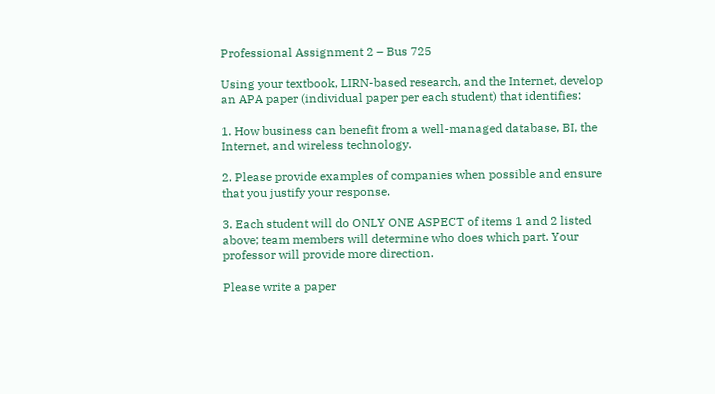Professional Assignment 2 – Bus 725

Using your textbook, LIRN-based research, and the Internet, develop an APA paper (individual paper per each student) that identifies:

1. How business can benefit from a well-managed database, BI, the Internet, and wireless technology.

2. Please provide examples of companies when possible and ensure that you justify your response.

3. Each student will do ONLY ONE ASPECT of items 1 and 2 listed above; team members will determine who does which part. Your professor will provide more direction.

Please write a paper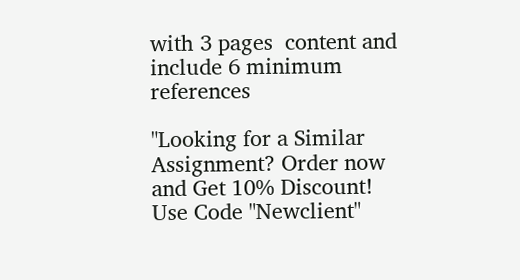with 3 pages  content and include 6 minimum references

"Looking for a Similar Assignment? Order now and Get 10% Discount! Use Code "Newclient"